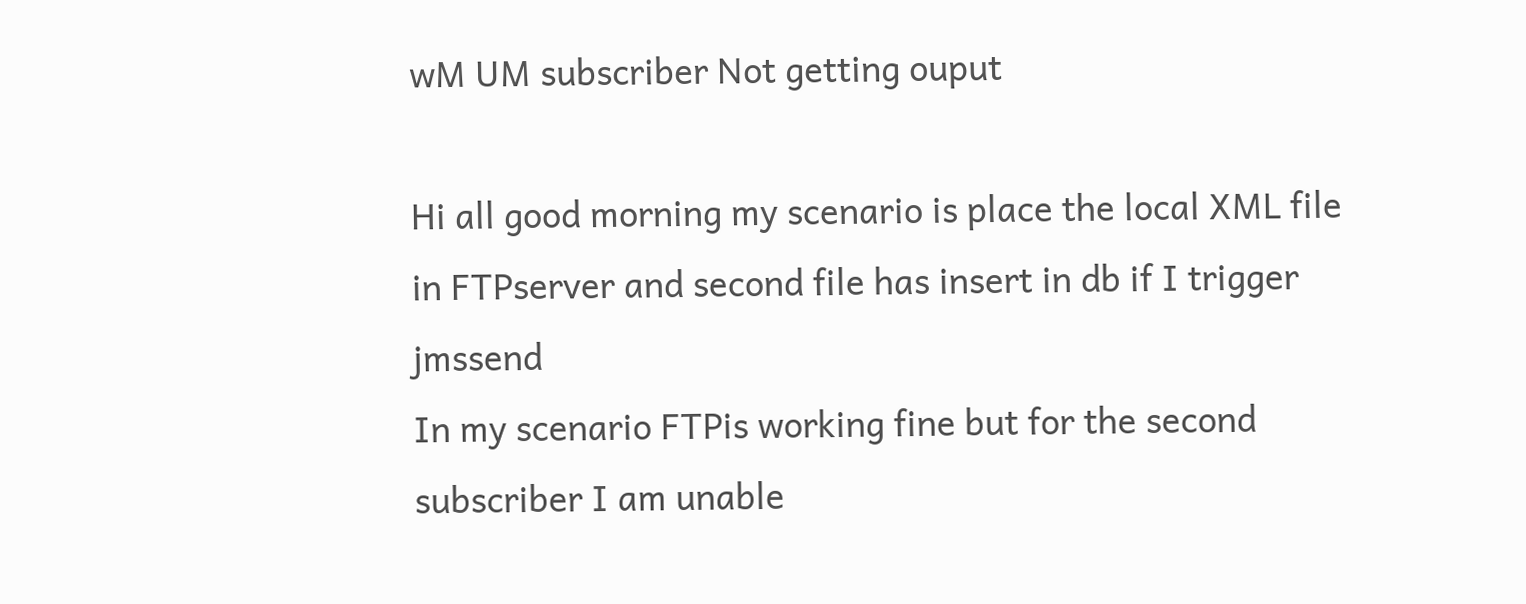wM UM subscriber Not getting ouput

Hi all good morning my scenario is place the local XML file in FTPserver and second file has insert in db if I trigger jmssend
In my scenario FTPis working fine but for the second subscriber I am unable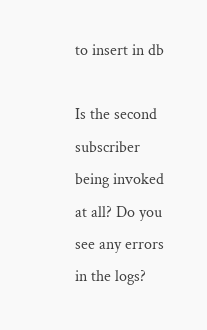to insert in db

Is the second subscriber being invoked at all? Do you see any errors in the logs?